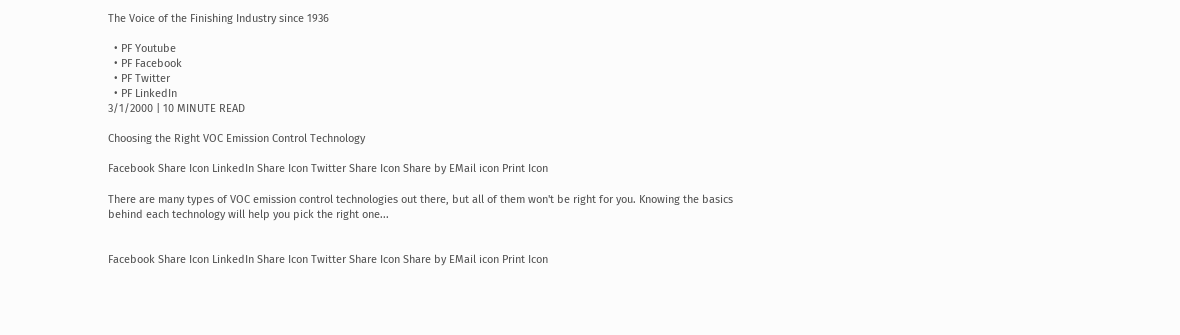The Voice of the Finishing Industry since 1936

  • PF Youtube
  • PF Facebook
  • PF Twitter
  • PF LinkedIn
3/1/2000 | 10 MINUTE READ

Choosing the Right VOC Emission Control Technology

Facebook Share Icon LinkedIn Share Icon Twitter Share Icon Share by EMail icon Print Icon

There are many types of VOC emission control technologies out there, but all of them won't be right for you. Knowing the basics behind each technology will help you pick the right one...


Facebook Share Icon LinkedIn Share Icon Twitter Share Icon Share by EMail icon Print Icon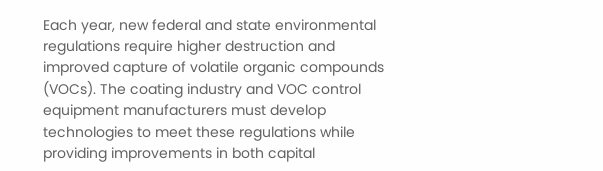Each year, new federal and state environmental regulations require higher destruction and improved capture of volatile organic compounds (VOCs). The coating industry and VOC control equipment manufacturers must develop technologies to meet these regulations while providing improvements in both capital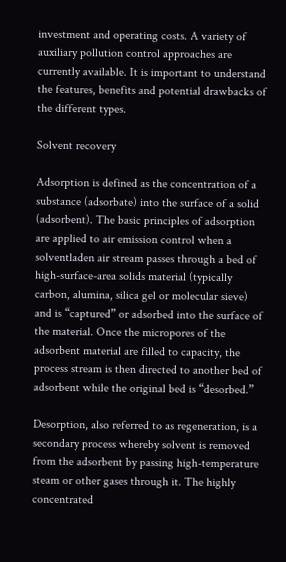investment and operating costs. A variety of auxiliary pollution control approaches are currently available. It is important to understand the features, benefits and potential drawbacks of the different types.

Solvent recovery

Adsorption is defined as the concentration of a substance (adsorbate) into the surface of a solid (adsorbent). The basic principles of adsorption are applied to air emission control when a solventladen air stream passes through a bed of high-surface-area solids material (typically carbon, alumina, silica gel or molecular sieve) and is “captured” or adsorbed into the surface of the material. Once the micropores of the adsorbent material are filled to capacity, the process stream is then directed to another bed of adsorbent while the original bed is “desorbed.”

Desorption, also referred to as regeneration, is a secondary process whereby solvent is removed from the adsorbent by passing high-temperature steam or other gases through it. The highly concentrated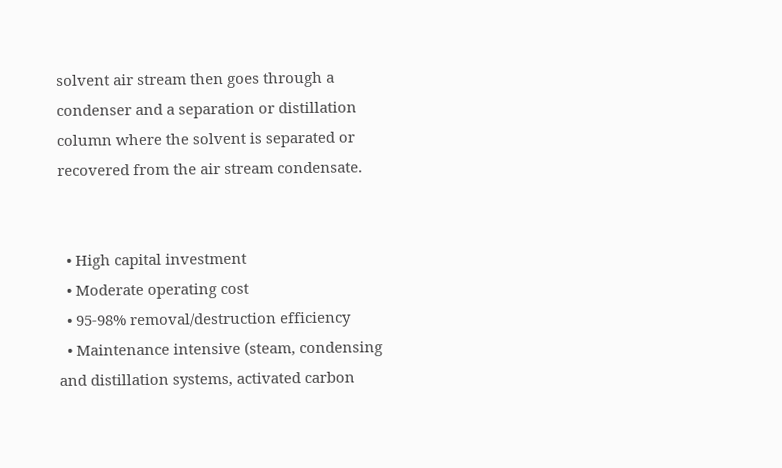solvent air stream then goes through a condenser and a separation or distillation column where the solvent is separated or recovered from the air stream condensate.


  • High capital investment
  • Moderate operating cost
  • 95-98% removal/destruction efficiency
  • Maintenance intensive (steam, condensing and distillation systems, activated carbon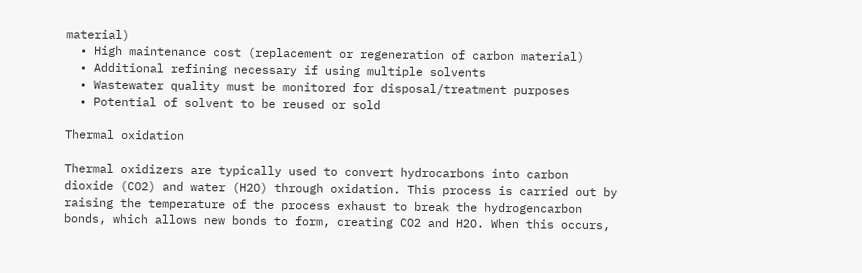material)
  • High maintenance cost (replacement or regeneration of carbon material)
  • Additional refining necessary if using multiple solvents
  • Wastewater quality must be monitored for disposal/treatment purposes
  • Potential of solvent to be reused or sold

Thermal oxidation

Thermal oxidizers are typically used to convert hydrocarbons into carbon dioxide (CO2) and water (H2O) through oxidation. This process is carried out by raising the temperature of the process exhaust to break the hydrogencarbon bonds, which allows new bonds to form, creating CO2 and H2O. When this occurs,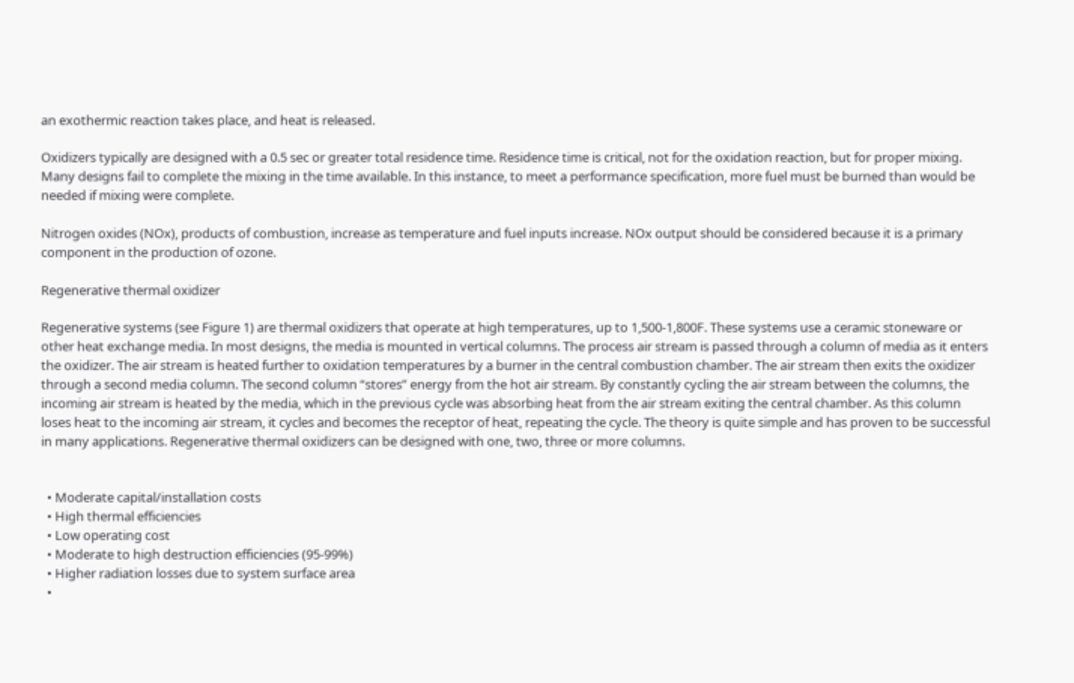an exothermic reaction takes place, and heat is released.

Oxidizers typically are designed with a 0.5 sec or greater total residence time. Residence time is critical, not for the oxidation reaction, but for proper mixing. Many designs fail to complete the mixing in the time available. In this instance, to meet a performance specification, more fuel must be burned than would be needed if mixing were complete.

Nitrogen oxides (NOx), products of combustion, increase as temperature and fuel inputs increase. NOx output should be considered because it is a primary component in the production of ozone.

Regenerative thermal oxidizer

Regenerative systems (see Figure 1) are thermal oxidizers that operate at high temperatures, up to 1,500-1,800F. These systems use a ceramic stoneware or other heat exchange media. In most designs, the media is mounted in vertical columns. The process air stream is passed through a column of media as it enters the oxidizer. The air stream is heated further to oxidation temperatures by a burner in the central combustion chamber. The air stream then exits the oxidizer through a second media column. The second column “stores” energy from the hot air stream. By constantly cycling the air stream between the columns, the incoming air stream is heated by the media, which in the previous cycle was absorbing heat from the air stream exiting the central chamber. As this column loses heat to the incoming air stream, it cycles and becomes the receptor of heat, repeating the cycle. The theory is quite simple and has proven to be successful in many applications. Regenerative thermal oxidizers can be designed with one, two, three or more columns.


  • Moderate capital/installation costs
  • High thermal efficiencies
  • Low operating cost
  • Moderate to high destruction efficiencies (95-99%)
  • Higher radiation losses due to system surface area
  •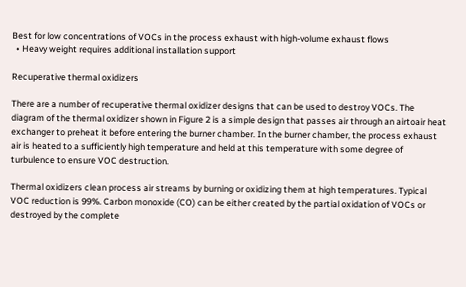Best for low concentrations of VOCs in the process exhaust with high-volume exhaust flows
  • Heavy weight requires additional installation support

Recuperative thermal oxidizers

There are a number of recuperative thermal oxidizer designs that can be used to destroy VOCs. The diagram of the thermal oxidizer shown in Figure 2 is a simple design that passes air through an airtoair heat exchanger to preheat it before entering the burner chamber. In the burner chamber, the process exhaust air is heated to a sufficiently high temperature and held at this temperature with some degree of turbulence to ensure VOC destruction.

Thermal oxidizers clean process air streams by burning or oxidizing them at high temperatures. Typical VOC reduction is 99%. Carbon monoxide (CO) can be either created by the partial oxidation of VOCs or destroyed by the complete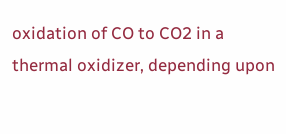oxidation of CO to CO2 in a thermal oxidizer, depending upon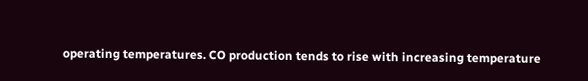operating temperatures. CO production tends to rise with increasing temperature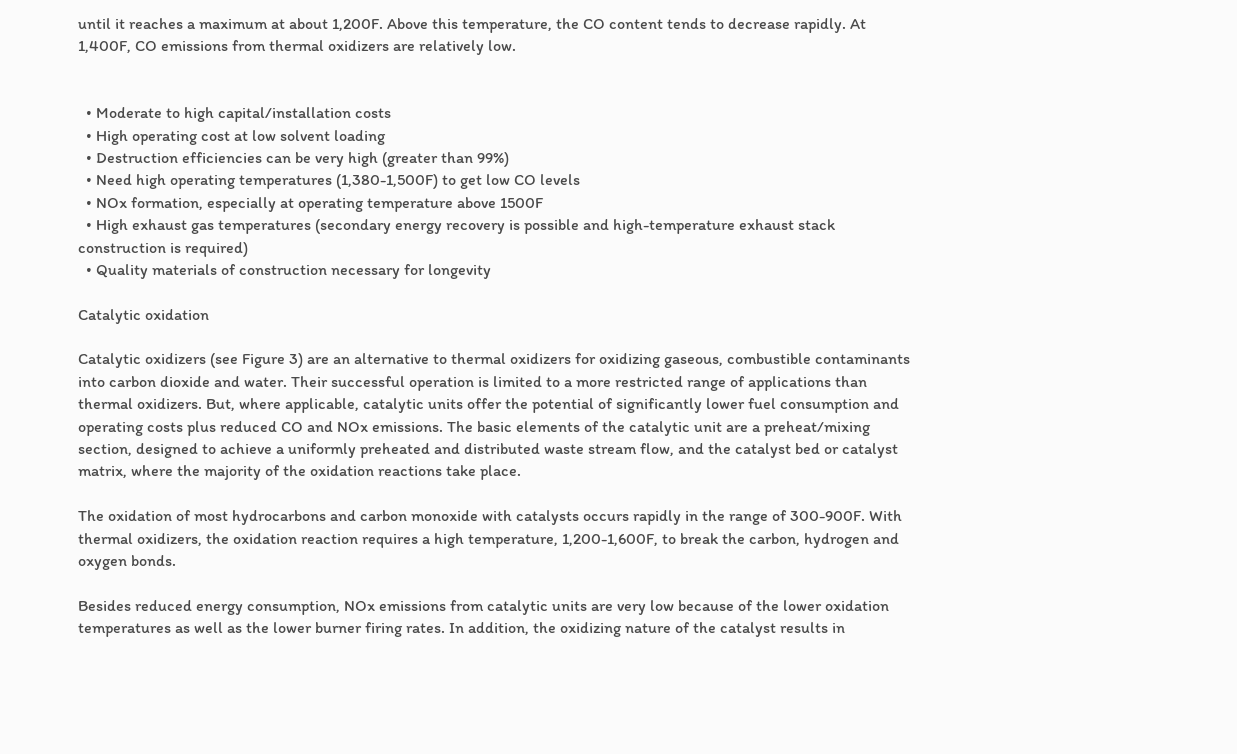until it reaches a maximum at about 1,200F. Above this temperature, the CO content tends to decrease rapidly. At 1,400F, CO emissions from thermal oxidizers are relatively low.


  • Moderate to high capital/installation costs
  • High operating cost at low solvent loading
  • Destruction efficiencies can be very high (greater than 99%)
  • Need high operating temperatures (1,380-1,500F) to get low CO levels
  • NOx formation, especially at operating temperature above 1500F
  • High exhaust gas temperatures (secondary energy recovery is possible and high-temperature exhaust stack construction is required)
  • Quality materials of construction necessary for longevity

Catalytic oxidation

Catalytic oxidizers (see Figure 3) are an alternative to thermal oxidizers for oxidizing gaseous, combustible contaminants into carbon dioxide and water. Their successful operation is limited to a more restricted range of applications than thermal oxidizers. But, where applicable, catalytic units offer the potential of significantly lower fuel consumption and operating costs plus reduced CO and NOx emissions. The basic elements of the catalytic unit are a preheat/mixing section, designed to achieve a uniformly preheated and distributed waste stream flow, and the catalyst bed or catalyst matrix, where the majority of the oxidation reactions take place.

The oxidation of most hydrocarbons and carbon monoxide with catalysts occurs rapidly in the range of 300-900F. With thermal oxidizers, the oxidation reaction requires a high temperature, 1,200-1,600F, to break the carbon, hydrogen and oxygen bonds.

Besides reduced energy consumption, NOx emissions from catalytic units are very low because of the lower oxidation temperatures as well as the lower burner firing rates. In addition, the oxidizing nature of the catalyst results in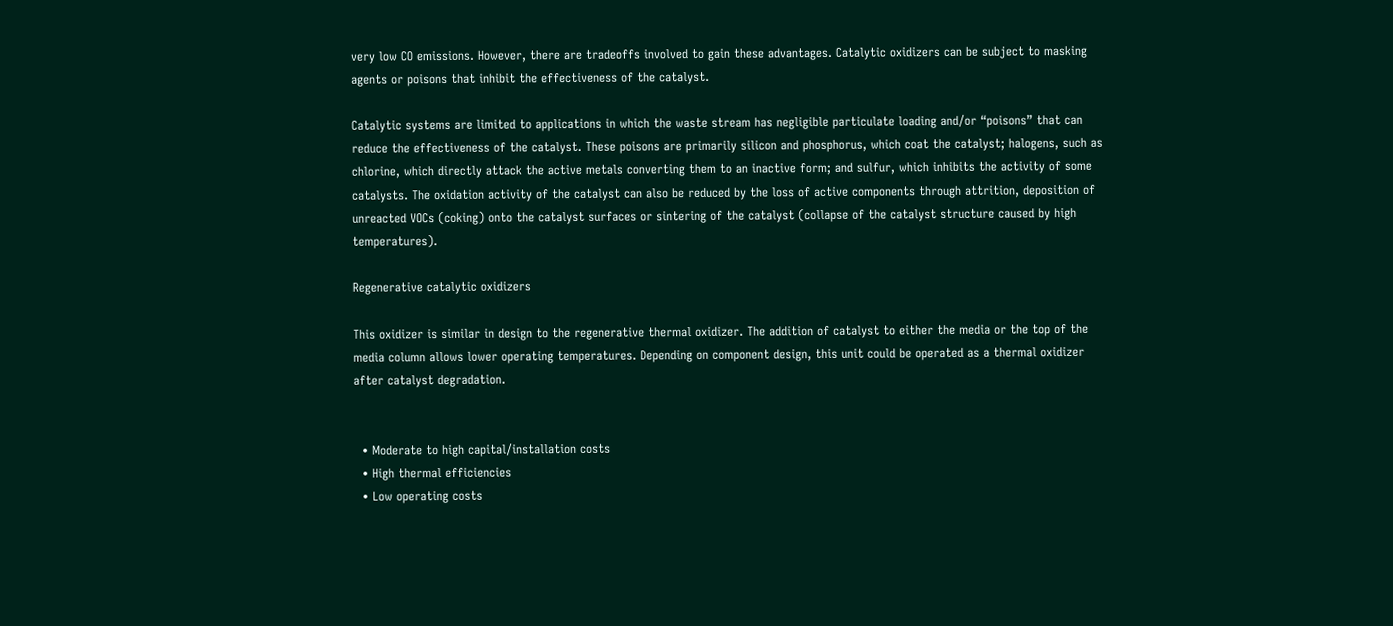very low CO emissions. However, there are tradeoffs involved to gain these advantages. Catalytic oxidizers can be subject to masking agents or poisons that inhibit the effectiveness of the catalyst.

Catalytic systems are limited to applications in which the waste stream has negligible particulate loading and/or “poisons” that can reduce the effectiveness of the catalyst. These poisons are primarily silicon and phosphorus, which coat the catalyst; halogens, such as chlorine, which directly attack the active metals converting them to an inactive form; and sulfur, which inhibits the activity of some catalysts. The oxidation activity of the catalyst can also be reduced by the loss of active components through attrition, deposition of unreacted VOCs (coking) onto the catalyst surfaces or sintering of the catalyst (collapse of the catalyst structure caused by high temperatures).

Regenerative catalytic oxidizers

This oxidizer is similar in design to the regenerative thermal oxidizer. The addition of catalyst to either the media or the top of the media column allows lower operating temperatures. Depending on component design, this unit could be operated as a thermal oxidizer after catalyst degradation.


  • Moderate to high capital/installation costs
  • High thermal efficiencies
  • Low operating costs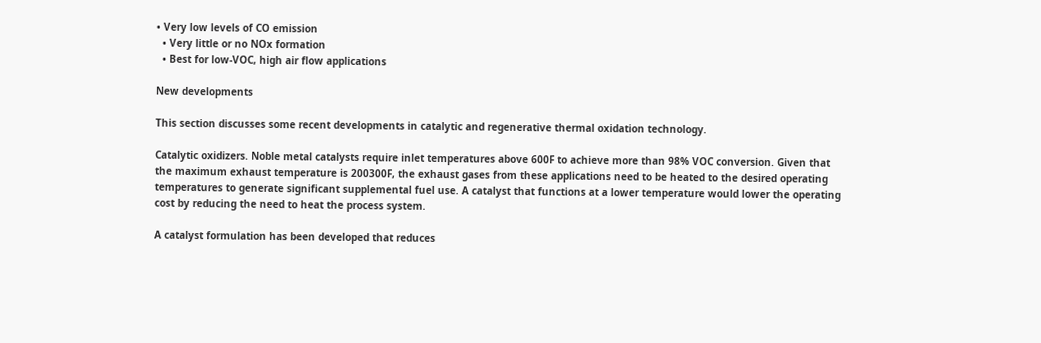• Very low levels of CO emission
  • Very little or no NOx formation
  • Best for low-VOC, high air flow applications

New developments

This section discusses some recent developments in catalytic and regenerative thermal oxidation technology.

Catalytic oxidizers. Noble metal catalysts require inlet temperatures above 600F to achieve more than 98% VOC conversion. Given that the maximum exhaust temperature is 200300F, the exhaust gases from these applications need to be heated to the desired operating temperatures to generate significant supplemental fuel use. A catalyst that functions at a lower temperature would lower the operating cost by reducing the need to heat the process system.

A catalyst formulation has been developed that reduces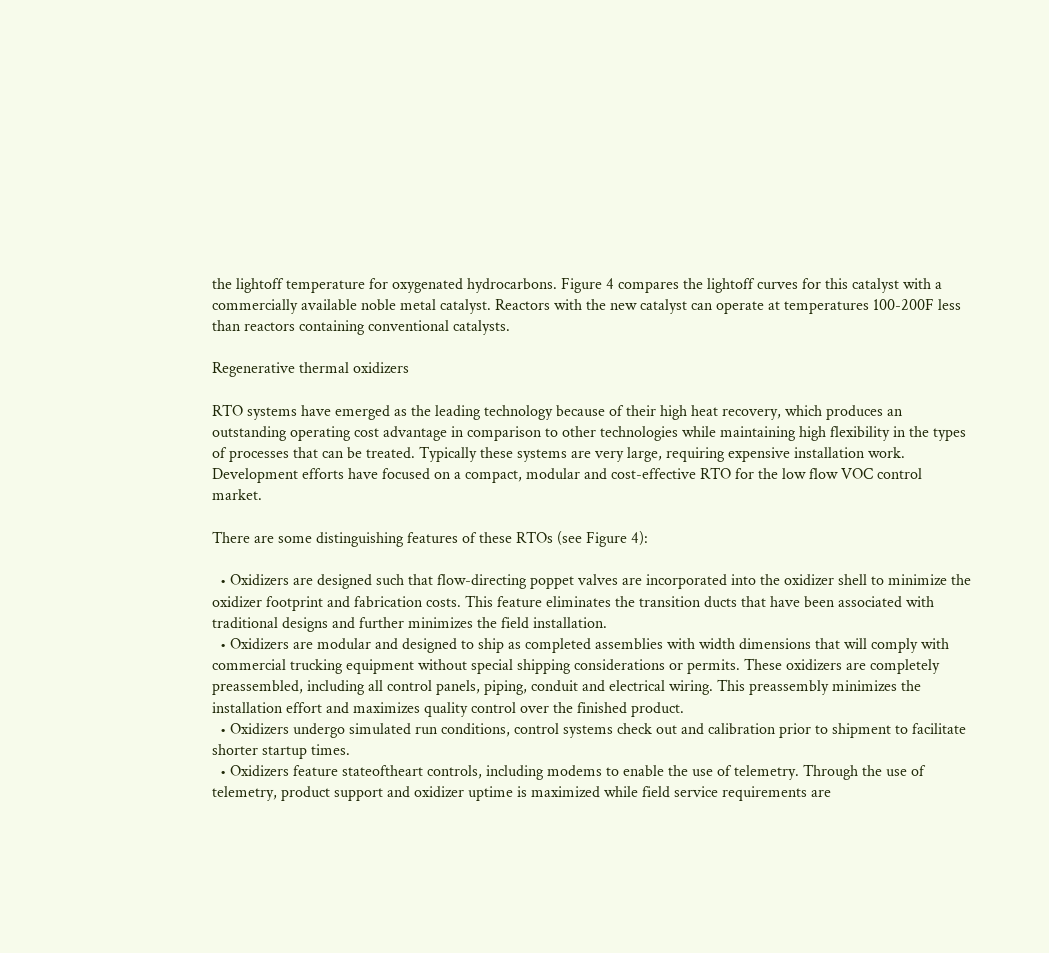the lightoff temperature for oxygenated hydrocarbons. Figure 4 compares the lightoff curves for this catalyst with a commercially available noble metal catalyst. Reactors with the new catalyst can operate at temperatures 100-200F less than reactors containing conventional catalysts.

Regenerative thermal oxidizers

RTO systems have emerged as the leading technology because of their high heat recovery, which produces an outstanding operating cost advantage in comparison to other technologies while maintaining high flexibility in the types of processes that can be treated. Typically these systems are very large, requiring expensive installation work. Development efforts have focused on a compact, modular and cost-effective RTO for the low flow VOC control market.

There are some distinguishing features of these RTOs (see Figure 4):

  • Oxidizers are designed such that flow-directing poppet valves are incorporated into the oxidizer shell to minimize the oxidizer footprint and fabrication costs. This feature eliminates the transition ducts that have been associated with traditional designs and further minimizes the field installation.
  • Oxidizers are modular and designed to ship as completed assemblies with width dimensions that will comply with commercial trucking equipment without special shipping considerations or permits. These oxidizers are completely preassembled, including all control panels, piping, conduit and electrical wiring. This preassembly minimizes the installation effort and maximizes quality control over the finished product.
  • Oxidizers undergo simulated run conditions, control systems check out and calibration prior to shipment to facilitate shorter startup times.
  • Oxidizers feature stateoftheart controls, including modems to enable the use of telemetry. Through the use of telemetry, product support and oxidizer uptime is maximized while field service requirements are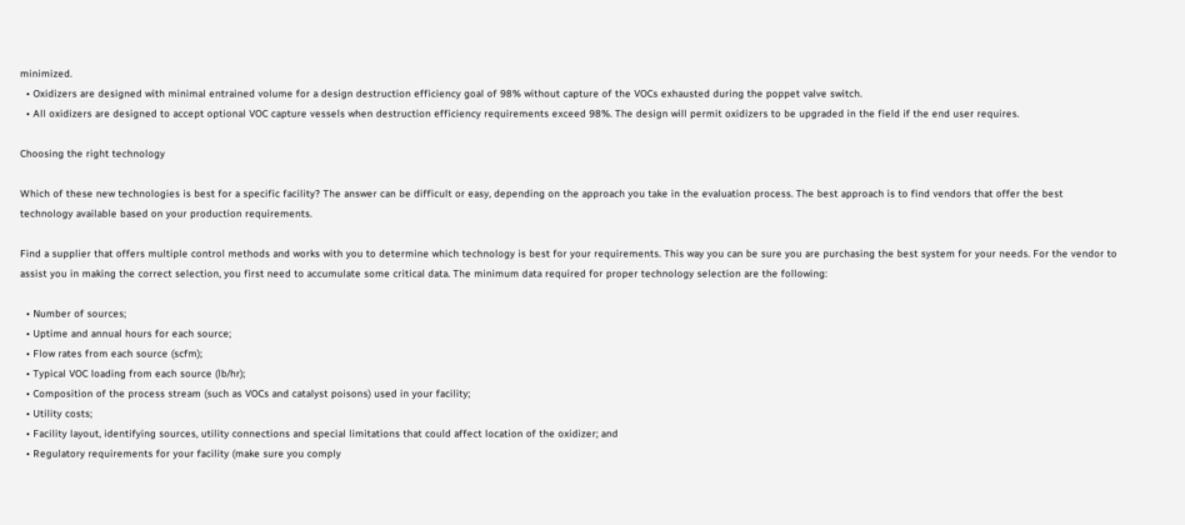minimized.
  • Oxidizers are designed with minimal entrained volume for a design destruction efficiency goal of 98% without capture of the VOCs exhausted during the poppet valve switch.
  • All oxidizers are designed to accept optional VOC capture vessels when destruction efficiency requirements exceed 98%. The design will permit oxidizers to be upgraded in the field if the end user requires.

Choosing the right technology

Which of these new technologies is best for a specific facility? The answer can be difficult or easy, depending on the approach you take in the evaluation process. The best approach is to find vendors that offer the best technology available based on your production requirements.

Find a supplier that offers multiple control methods and works with you to determine which technology is best for your requirements. This way you can be sure you are purchasing the best system for your needs. For the vendor to assist you in making the correct selection, you first need to accumulate some critical data. The minimum data required for proper technology selection are the following:

  • Number of sources;
  • Uptime and annual hours for each source;
  • Flow rates from each source (scfm);
  • Typical VOC loading from each source (lb/hr);
  • Composition of the process stream (such as VOCs and catalyst poisons) used in your facility;
  • Utility costs;
  • Facility layout, identifying sources, utility connections and special limitations that could affect location of the oxidizer; and
  • Regulatory requirements for your facility (make sure you comply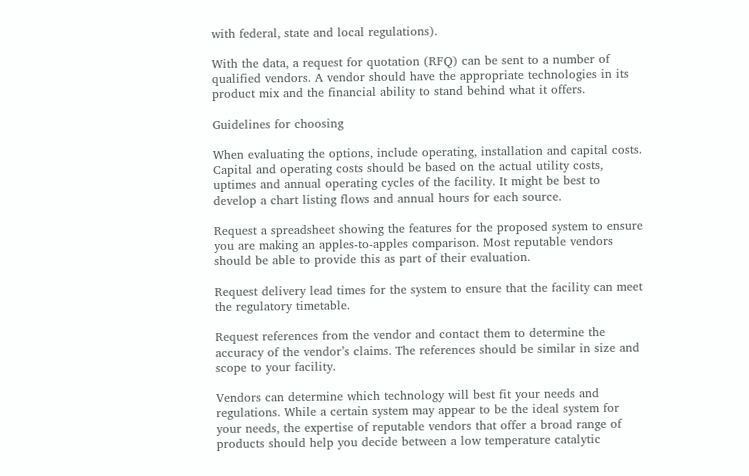with federal, state and local regulations).

With the data, a request for quotation (RFQ) can be sent to a number of qualified vendors. A vendor should have the appropriate technologies in its product mix and the financial ability to stand behind what it offers.

Guidelines for choosing

When evaluating the options, include operating, installation and capital costs. Capital and operating costs should be based on the actual utility costs, uptimes and annual operating cycles of the facility. It might be best to develop a chart listing flows and annual hours for each source.

Request a spreadsheet showing the features for the proposed system to ensure you are making an apples-to-apples comparison. Most reputable vendors should be able to provide this as part of their evaluation.

Request delivery lead times for the system to ensure that the facility can meet the regulatory timetable.

Request references from the vendor and contact them to determine the accuracy of the vendor’s claims. The references should be similar in size and scope to your facility.

Vendors can determine which technology will best fit your needs and regulations. While a certain system may appear to be the ideal system for your needs, the expertise of reputable vendors that offer a broad range of products should help you decide between a low temperature catalytic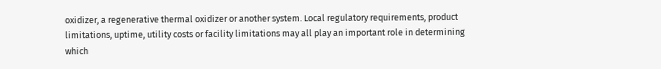oxidizer, a regenerative thermal oxidizer or another system. Local regulatory requirements, product limitations, uptime, utility costs or facility limitations may all play an important role in determining which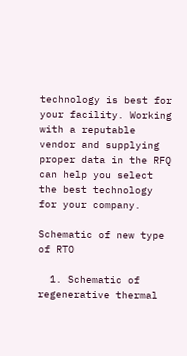technology is best for your facility. Working with a reputable vendor and supplying proper data in the RFQ can help you select the best technology for your company.

Schematic of new type of RTO

  1. Schematic of regenerative thermal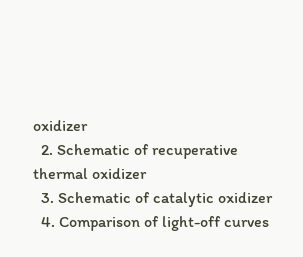oxidizer
  2. Schematic of recuperative thermal oxidizer
  3. Schematic of catalytic oxidizer
  4. Comparison of light-off curves